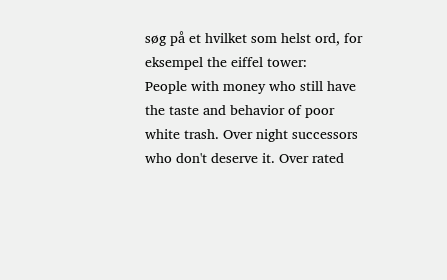søg på et hvilket som helst ord, for eksempel the eiffel tower:
People with money who still have the taste and behavior of poor white trash. Over night successors who don't deserve it. Over rated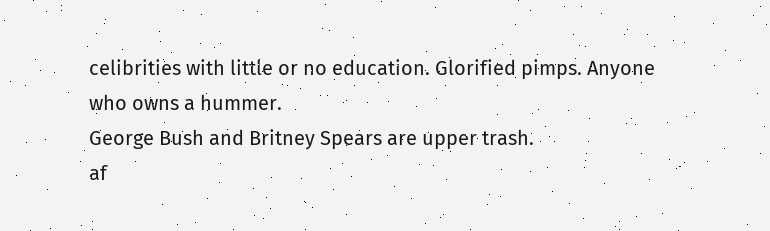celibrities with little or no education. Glorified pimps. Anyone who owns a hummer.
George Bush and Britney Spears are upper trash.
af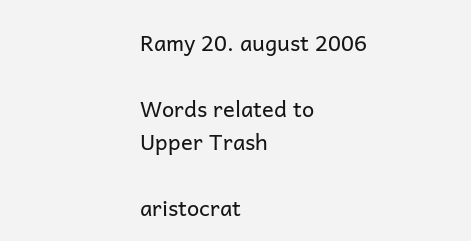Ramy 20. august 2006

Words related to Upper Trash

aristocrat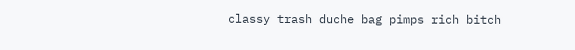classy trash duche bag pimps rich bitch